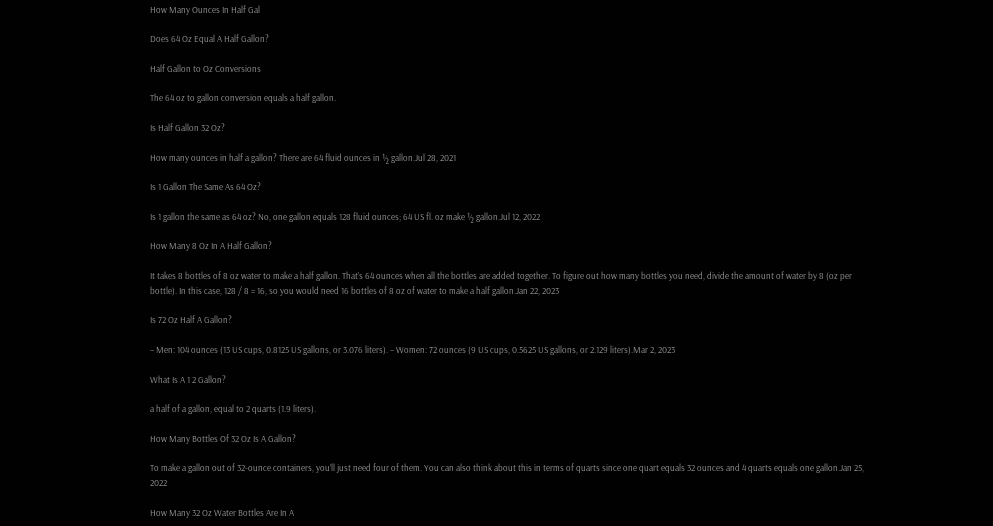How Many Ounces In Half Gal

Does 64 Oz Equal A Half Gallon?

Half Gallon to Oz Conversions

The 64 oz to gallon conversion equals a half gallon.

Is Half Gallon 32 Oz?

How many ounces in half a gallon? There are 64 fluid ounces in ½ gallon.Jul 28, 2021

Is 1 Gallon The Same As 64 Oz?

Is 1 gallon the same as 64 oz? No, one gallon equals 128 fluid ounces; 64 US fl. oz make ½ gallon.Jul 12, 2022

How Many 8 Oz In A Half Gallon?

It takes 8 bottles of 8 oz water to make a half gallon. That’s 64 ounces when all the bottles are added together. To figure out how many bottles you need, divide the amount of water by 8 (oz per bottle). In this case, 128 / 8 = 16, so you would need 16 bottles of 8 oz of water to make a half gallon.Jan 22, 2023

Is 72 Oz Half A Gallon?

– Men: 104 ounces (13 US cups, 0.8125 US gallons, or 3.076 liters). – Women: 72 ounces (9 US cups, 0.5625 US gallons, or 2.129 liters).Mar 2, 2023

What Is A 1 2 Gallon?

a half of a gallon, equal to 2 quarts (1.9 liters).

How Many Bottles Of 32 Oz Is A Gallon?

To make a gallon out of 32-ounce containers, you’ll just need four of them. You can also think about this in terms of quarts since one quart equals 32 ounces and 4 quarts equals one gallon.Jan 25, 2022

How Many 32 Oz Water Bottles Are In A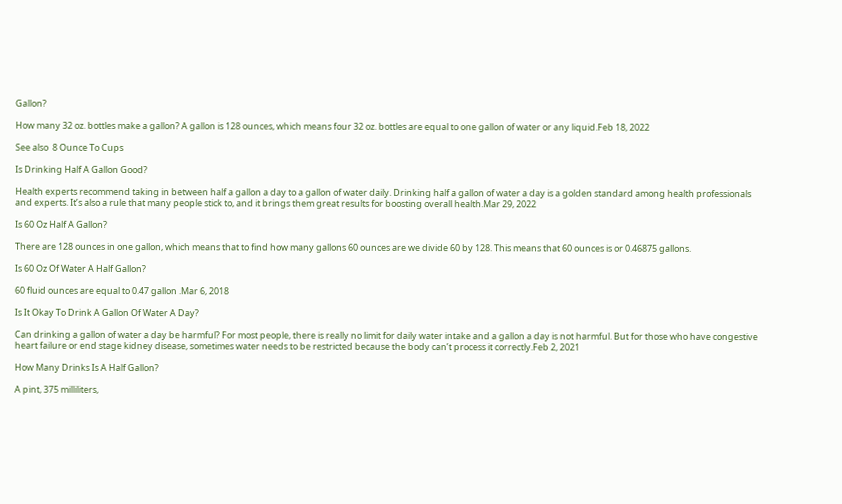Gallon?

How many 32 oz. bottles make a gallon? A gallon is 128 ounces, which means four 32 oz. bottles are equal to one gallon of water or any liquid.Feb 18, 2022

See also  8 Ounce To Cups

Is Drinking Half A Gallon Good?

Health experts recommend taking in between half a gallon a day to a gallon of water daily. Drinking half a gallon of water a day is a golden standard among health professionals and experts. It’s also a rule that many people stick to, and it brings them great results for boosting overall health.Mar 29, 2022

Is 60 Oz Half A Gallon?

There are 128 ounces in one gallon, which means that to find how many gallons 60 ounces are we divide 60 by 128. This means that 60 ounces is or 0.46875 gallons.

Is 60 Oz Of Water A Half Gallon?

60 fluid ounces are equal to 0.47 gallon .Mar 6, 2018

Is It Okay To Drink A Gallon Of Water A Day?

Can drinking a gallon of water a day be harmful? For most people, there is really no limit for daily water intake and a gallon a day is not harmful. But for those who have congestive heart failure or end stage kidney disease, sometimes water needs to be restricted because the body can’t process it correctly.Feb 2, 2021

How Many Drinks Is A Half Gallon?

A pint, 375 milliliters,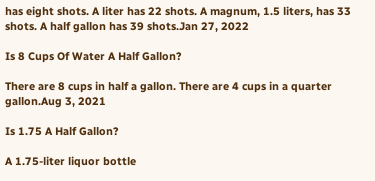has eight shots. A liter has 22 shots. A magnum, 1.5 liters, has 33 shots. A half gallon has 39 shots.Jan 27, 2022

Is 8 Cups Of Water A Half Gallon?

There are 8 cups in half a gallon. There are 4 cups in a quarter gallon.Aug 3, 2021

Is 1.75 A Half Gallon?

A 1.75-liter liquor bottle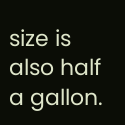size is also half a gallon.